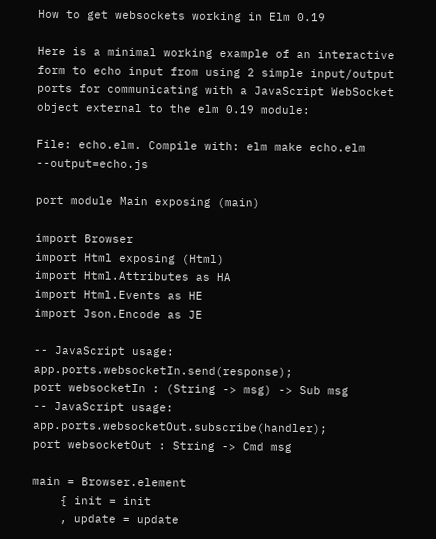How to get websockets working in Elm 0.19

Here is a minimal working example of an interactive form to echo input from using 2 simple input/output ports for communicating with a JavaScript WebSocket object external to the elm 0.19 module:

File: echo.elm. Compile with: elm make echo.elm --output=echo.js

port module Main exposing (main)

import Browser
import Html exposing (Html)
import Html.Attributes as HA
import Html.Events as HE
import Json.Encode as JE

-- JavaScript usage: app.ports.websocketIn.send(response);
port websocketIn : (String -> msg) -> Sub msg
-- JavaScript usage: app.ports.websocketOut.subscribe(handler);
port websocketOut : String -> Cmd msg

main = Browser.element
    { init = init
    , update = update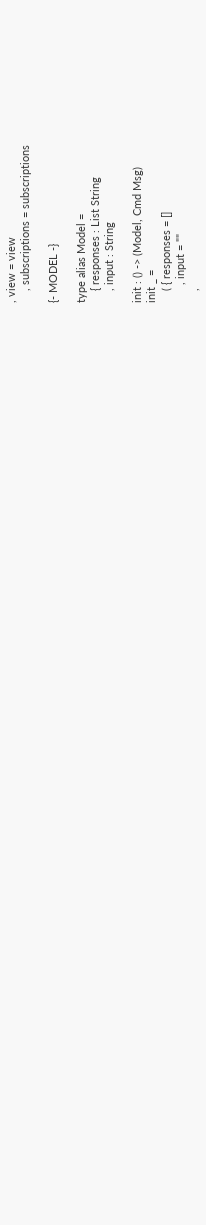, view = view
    , subscriptions = subscriptions

{- MODEL -}

type alias Model =
    { responses : List String
    , input : String

init : () -> (Model, Cmd Msg)
init _ =
    ( { responses = []
      , input = ""
    ,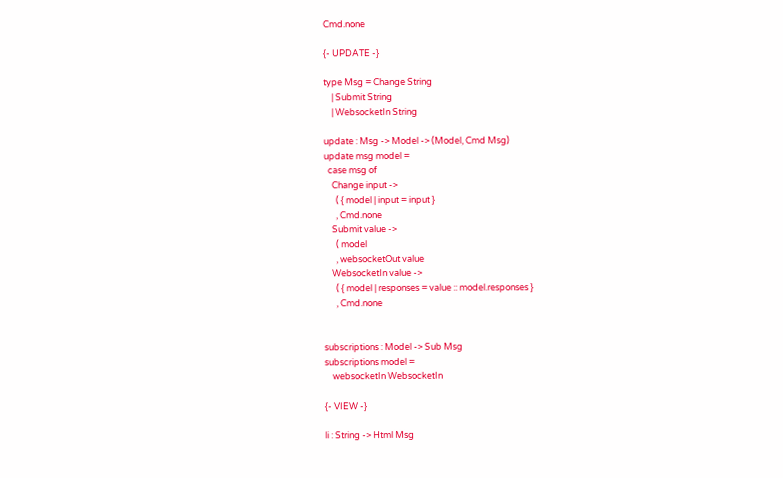Cmd.none

{- UPDATE -}

type Msg = Change String
    | Submit String
    | WebsocketIn String

update : Msg -> Model -> (Model, Cmd Msg)
update msg model =
  case msg of
    Change input ->
      ( { model | input = input }
      , Cmd.none
    Submit value ->
      ( model
      , websocketOut value
    WebsocketIn value ->
      ( { model | responses = value :: model.responses }
      , Cmd.none


subscriptions : Model -> Sub Msg
subscriptions model =
    websocketIn WebsocketIn

{- VIEW -}

li : String -> Html Msg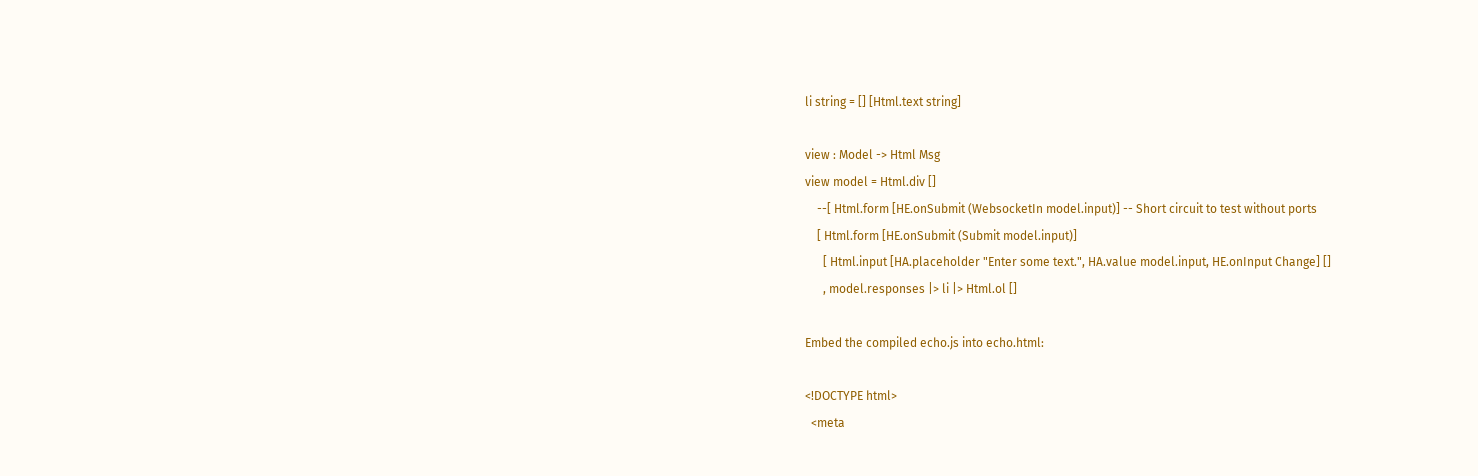li string = [] [Html.text string]

view : Model -> Html Msg
view model = Html.div []
    --[ Html.form [HE.onSubmit (WebsocketIn model.input)] -- Short circuit to test without ports
    [ Html.form [HE.onSubmit (Submit model.input)]
      [ Html.input [HA.placeholder "Enter some text.", HA.value model.input, HE.onInput Change] []
      , model.responses |> li |> Html.ol []

Embed the compiled echo.js into echo.html:

<!DOCTYPE html>
  <meta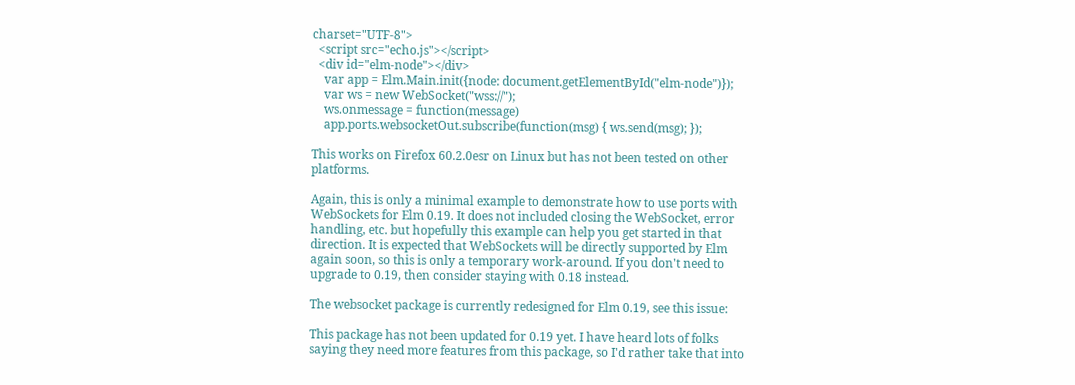charset="UTF-8">
  <script src="echo.js"></script>
  <div id="elm-node"></div>
    var app = Elm.Main.init({node: document.getElementById("elm-node")});
    var ws = new WebSocket("wss://");
    ws.onmessage = function(message)
    app.ports.websocketOut.subscribe(function(msg) { ws.send(msg); });

This works on Firefox 60.2.0esr on Linux but has not been tested on other platforms.

Again, this is only a minimal example to demonstrate how to use ports with WebSockets for Elm 0.19. It does not included closing the WebSocket, error handling, etc. but hopefully this example can help you get started in that direction. It is expected that WebSockets will be directly supported by Elm again soon, so this is only a temporary work-around. If you don't need to upgrade to 0.19, then consider staying with 0.18 instead.

The websocket package is currently redesigned for Elm 0.19, see this issue:

This package has not been updated for 0.19 yet. I have heard lots of folks saying they need more features from this package, so I'd rather take that into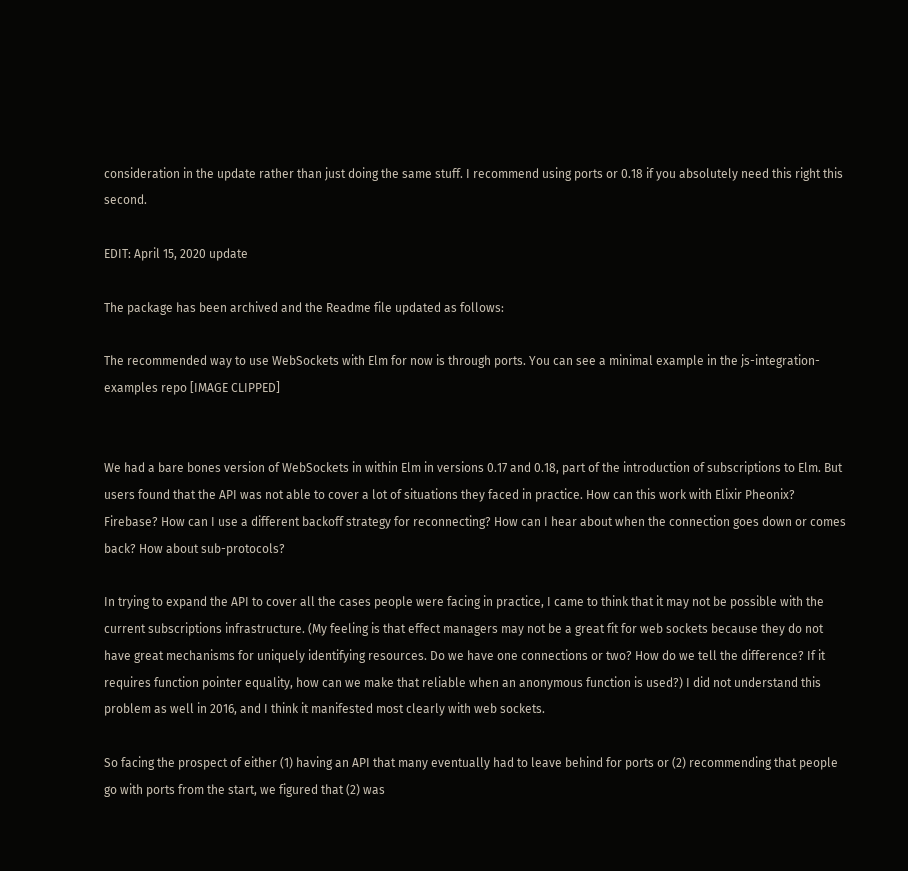consideration in the update rather than just doing the same stuff. I recommend using ports or 0.18 if you absolutely need this right this second.

EDIT: April 15, 2020 update

The package has been archived and the Readme file updated as follows:

The recommended way to use WebSockets with Elm for now is through ports. You can see a minimal example in the js-integration-examples repo [IMAGE CLIPPED]


We had a bare bones version of WebSockets in within Elm in versions 0.17 and 0.18, part of the introduction of subscriptions to Elm. But users found that the API was not able to cover a lot of situations they faced in practice. How can this work with Elixir Pheonix? Firebase? How can I use a different backoff strategy for reconnecting? How can I hear about when the connection goes down or comes back? How about sub-protocols?

In trying to expand the API to cover all the cases people were facing in practice, I came to think that it may not be possible with the current subscriptions infrastructure. (My feeling is that effect managers may not be a great fit for web sockets because they do not have great mechanisms for uniquely identifying resources. Do we have one connections or two? How do we tell the difference? If it requires function pointer equality, how can we make that reliable when an anonymous function is used?) I did not understand this problem as well in 2016, and I think it manifested most clearly with web sockets.

So facing the prospect of either (1) having an API that many eventually had to leave behind for ports or (2) recommending that people go with ports from the start, we figured that (2) was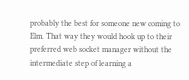probably the best for someone new coming to Elm. That way they would hook up to their preferred web socket manager without the intermediate step of learning a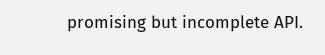promising but incomplete API.